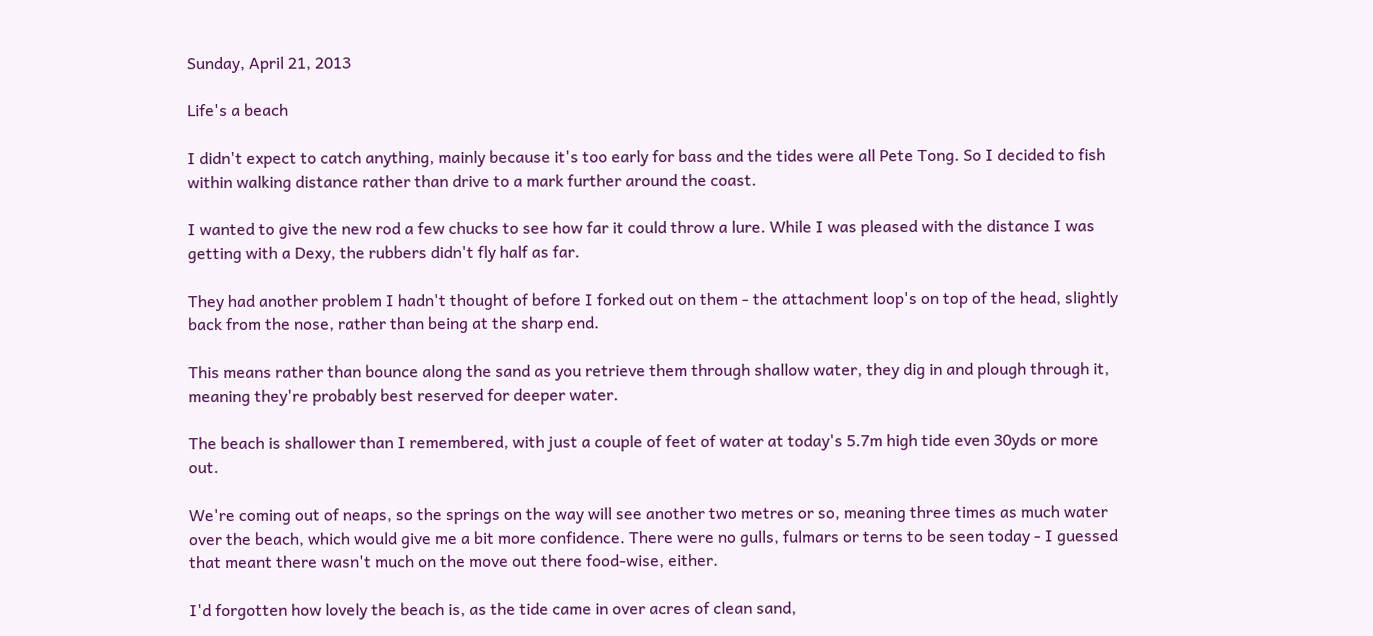Sunday, April 21, 2013

Life's a beach

I didn't expect to catch anything, mainly because it's too early for bass and the tides were all Pete Tong. So I decided to fish within walking distance rather than drive to a mark further around the coast.

I wanted to give the new rod a few chucks to see how far it could throw a lure. While I was pleased with the distance I was getting with a Dexy, the rubbers didn't fly half as far.

They had another problem I hadn't thought of before I forked out on them - the attachment loop's on top of the head, slightly back from the nose, rather than being at the sharp end.

This means rather than bounce along the sand as you retrieve them through shallow water, they dig in and plough through it, meaning they're probably best reserved for deeper water.

The beach is shallower than I remembered, with just a couple of feet of water at today's 5.7m high tide even 30yds or more out.

We're coming out of neaps, so the springs on the way will see another two metres or so, meaning three times as much water over the beach, which would give me a bit more confidence. There were no gulls, fulmars or terns to be seen today - I guessed that meant there wasn't much on the move out there food-wise, either.

I'd forgotten how lovely the beach is, as the tide came in over acres of clean sand,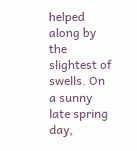helped along by the slightest of swells. On a sunny late spring day,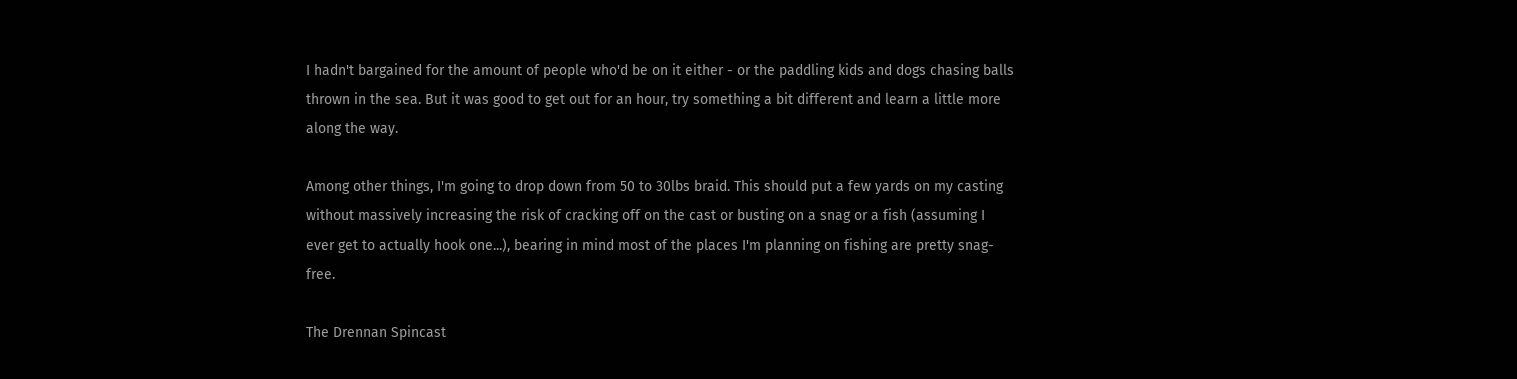I hadn't bargained for the amount of people who'd be on it either - or the paddling kids and dogs chasing balls thrown in the sea. But it was good to get out for an hour, try something a bit different and learn a little more along the way.

Among other things, I'm going to drop down from 50 to 30lbs braid. This should put a few yards on my casting without massively increasing the risk of cracking off on the cast or busting on a snag or a fish (assuming I ever get to actually hook one...), bearing in mind most of the places I'm planning on fishing are pretty snag-free.

The Drennan Spincast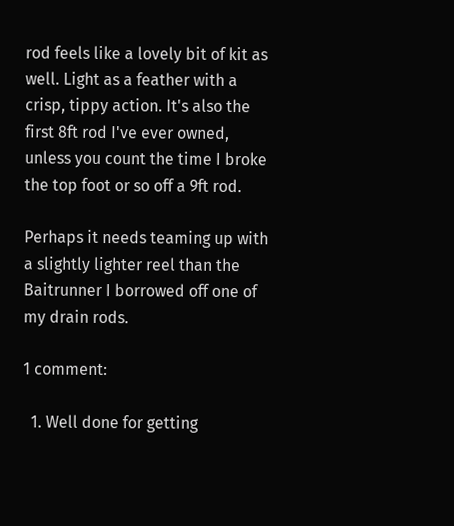rod feels like a lovely bit of kit as well. Light as a feather with a crisp, tippy action. It's also the first 8ft rod I've ever owned, unless you count the time I broke the top foot or so off a 9ft rod.

Perhaps it needs teaming up with a slightly lighter reel than the Baitrunner I borrowed off one of my drain rods.

1 comment:

  1. Well done for getting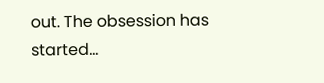out. The obsession has started...